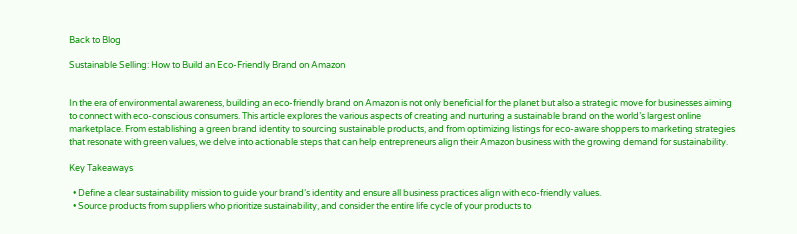Back to Blog

Sustainable Selling: How to Build an Eco-Friendly Brand on Amazon


In the era of environmental awareness, building an eco-friendly brand on Amazon is not only beneficial for the planet but also a strategic move for businesses aiming to connect with eco-conscious consumers. This article explores the various aspects of creating and nurturing a sustainable brand on the world’s largest online marketplace. From establishing a green brand identity to sourcing sustainable products, and from optimizing listings for eco-aware shoppers to marketing strategies that resonate with green values, we delve into actionable steps that can help entrepreneurs align their Amazon business with the growing demand for sustainability.

Key Takeaways

  • Define a clear sustainability mission to guide your brand’s identity and ensure all business practices align with eco-friendly values.
  • Source products from suppliers who prioritize sustainability, and consider the entire life cycle of your products to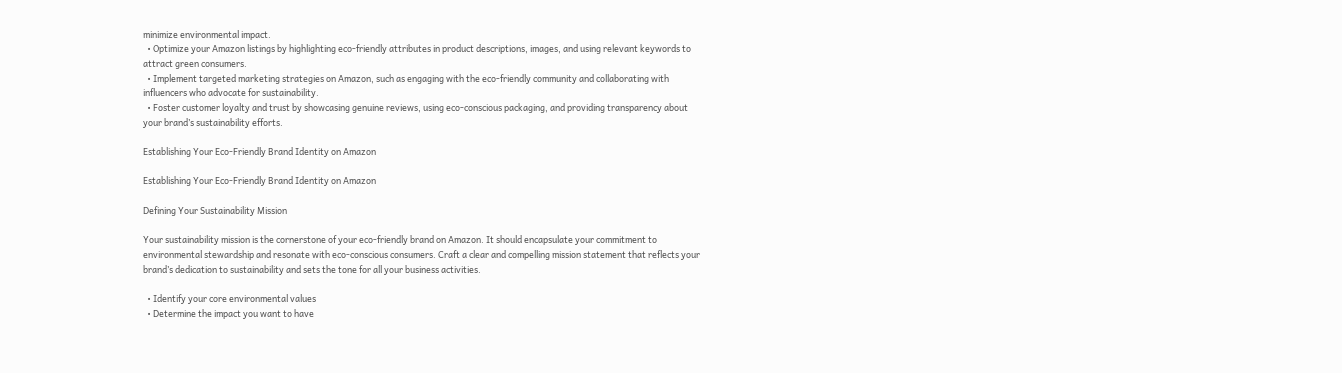minimize environmental impact.
  • Optimize your Amazon listings by highlighting eco-friendly attributes in product descriptions, images, and using relevant keywords to attract green consumers.
  • Implement targeted marketing strategies on Amazon, such as engaging with the eco-friendly community and collaborating with influencers who advocate for sustainability.
  • Foster customer loyalty and trust by showcasing genuine reviews, using eco-conscious packaging, and providing transparency about your brand’s sustainability efforts.

Establishing Your Eco-Friendly Brand Identity on Amazon

Establishing Your Eco-Friendly Brand Identity on Amazon

Defining Your Sustainability Mission

Your sustainability mission is the cornerstone of your eco-friendly brand on Amazon. It should encapsulate your commitment to environmental stewardship and resonate with eco-conscious consumers. Craft a clear and compelling mission statement that reflects your brand’s dedication to sustainability and sets the tone for all your business activities.

  • Identify your core environmental values
  • Determine the impact you want to have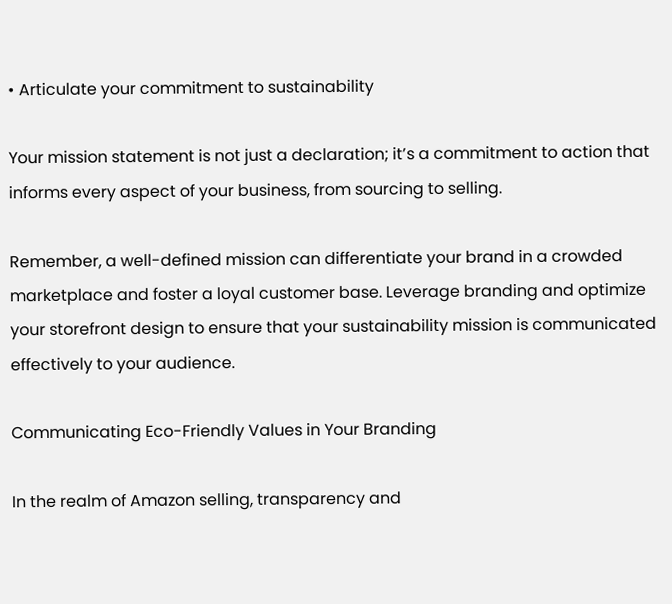• Articulate your commitment to sustainability

Your mission statement is not just a declaration; it’s a commitment to action that informs every aspect of your business, from sourcing to selling.

Remember, a well-defined mission can differentiate your brand in a crowded marketplace and foster a loyal customer base. Leverage branding and optimize your storefront design to ensure that your sustainability mission is communicated effectively to your audience.

Communicating Eco-Friendly Values in Your Branding

In the realm of Amazon selling, transparency and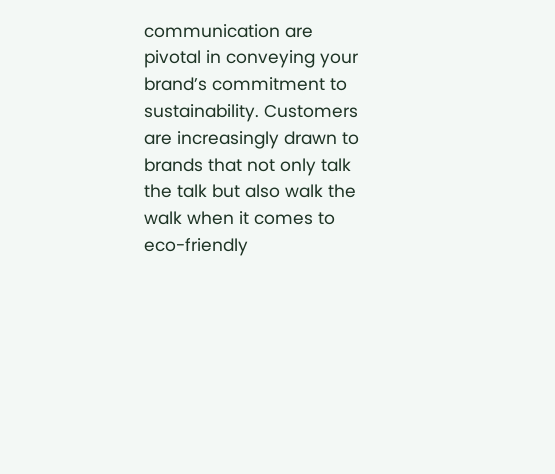communication are pivotal in conveying your brand’s commitment to sustainability. Customers are increasingly drawn to brands that not only talk the talk but also walk the walk when it comes to eco-friendly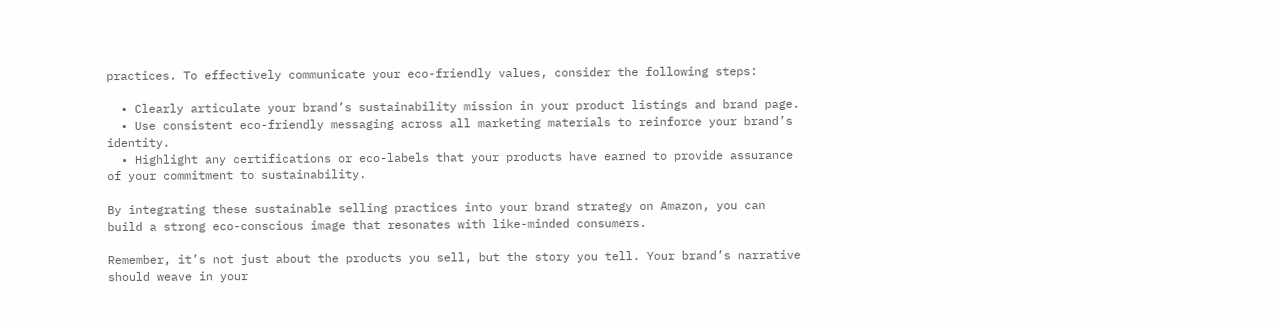practices. To effectively communicate your eco-friendly values, consider the following steps:

  • Clearly articulate your brand’s sustainability mission in your product listings and brand page.
  • Use consistent eco-friendly messaging across all marketing materials to reinforce your brand’s identity.
  • Highlight any certifications or eco-labels that your products have earned to provide assurance of your commitment to sustainability.

By integrating these sustainable selling practices into your brand strategy on Amazon, you can build a strong eco-conscious image that resonates with like-minded consumers.

Remember, it’s not just about the products you sell, but the story you tell. Your brand’s narrative should weave in your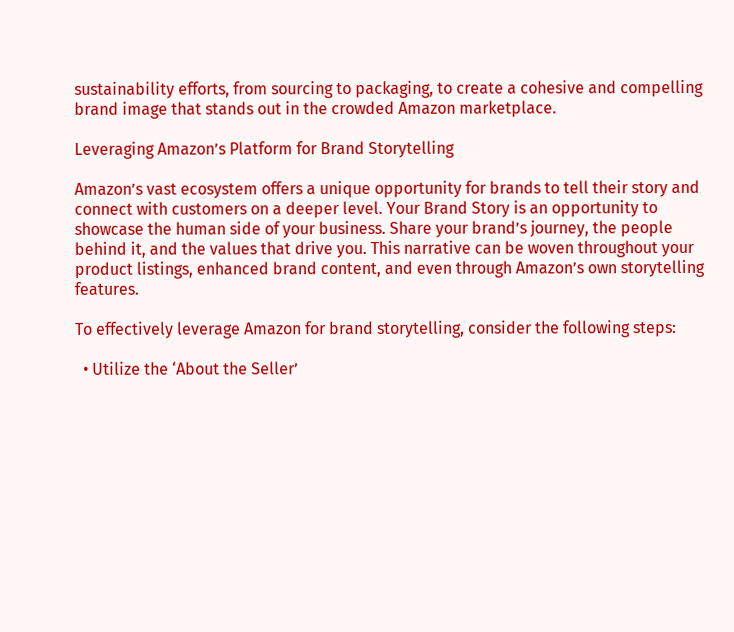sustainability efforts, from sourcing to packaging, to create a cohesive and compelling brand image that stands out in the crowded Amazon marketplace.

Leveraging Amazon’s Platform for Brand Storytelling

Amazon’s vast ecosystem offers a unique opportunity for brands to tell their story and connect with customers on a deeper level. Your Brand Story is an opportunity to showcase the human side of your business. Share your brand’s journey, the people behind it, and the values that drive you. This narrative can be woven throughout your product listings, enhanced brand content, and even through Amazon’s own storytelling features.

To effectively leverage Amazon for brand storytelling, consider the following steps:

  • Utilize the ‘About the Seller’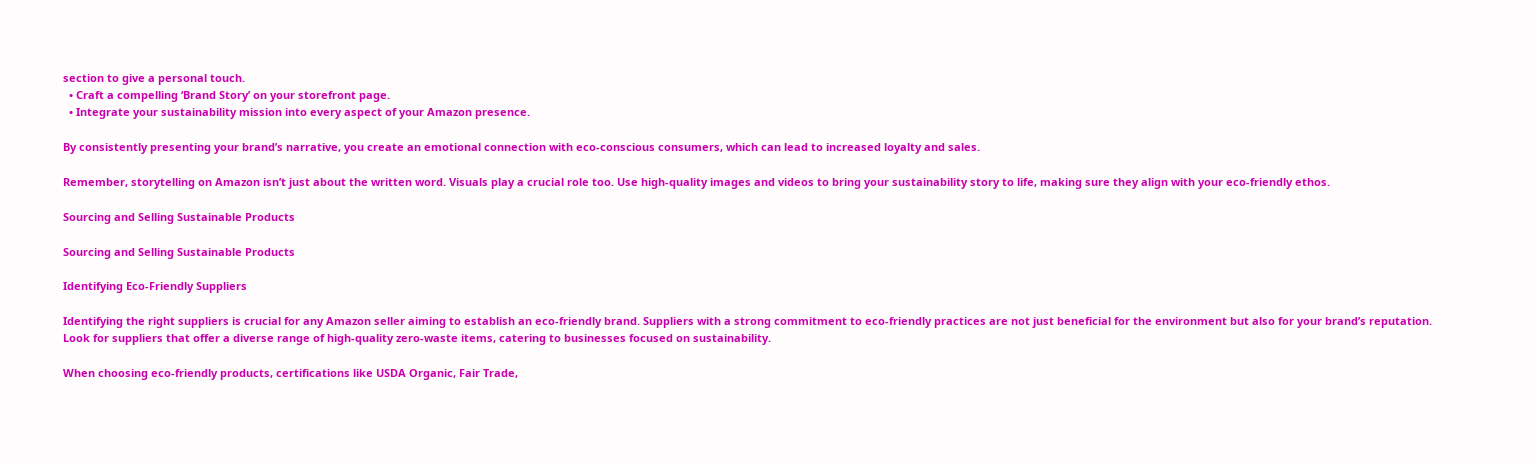section to give a personal touch.
  • Craft a compelling ‘Brand Story’ on your storefront page.
  • Integrate your sustainability mission into every aspect of your Amazon presence.

By consistently presenting your brand’s narrative, you create an emotional connection with eco-conscious consumers, which can lead to increased loyalty and sales.

Remember, storytelling on Amazon isn’t just about the written word. Visuals play a crucial role too. Use high-quality images and videos to bring your sustainability story to life, making sure they align with your eco-friendly ethos.

Sourcing and Selling Sustainable Products

Sourcing and Selling Sustainable Products

Identifying Eco-Friendly Suppliers

Identifying the right suppliers is crucial for any Amazon seller aiming to establish an eco-friendly brand. Suppliers with a strong commitment to eco-friendly practices are not just beneficial for the environment but also for your brand’s reputation. Look for suppliers that offer a diverse range of high-quality zero-waste items, catering to businesses focused on sustainability.

When choosing eco-friendly products, certifications like USDA Organic, Fair Trade,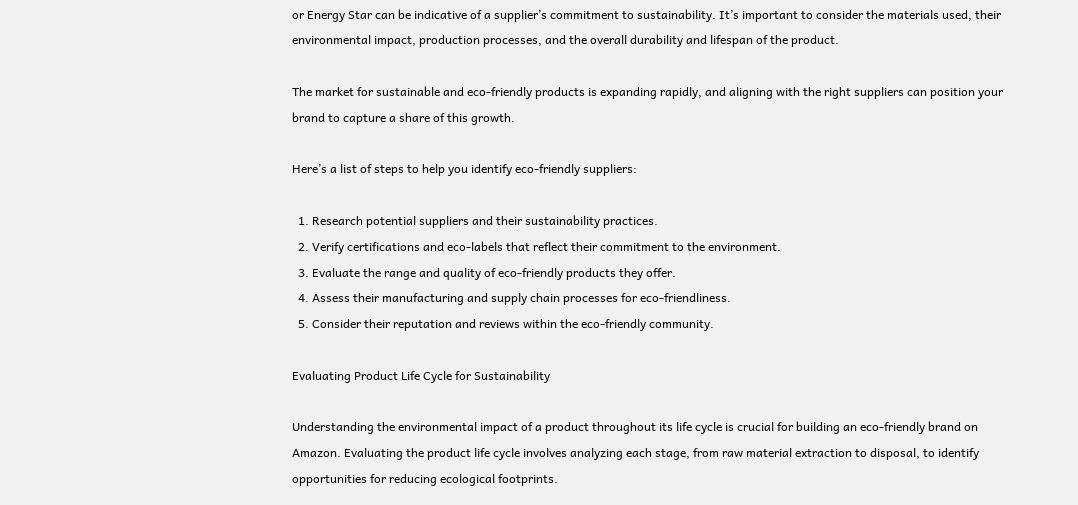or Energy Star can be indicative of a supplier’s commitment to sustainability. It’s important to consider the materials used, their environmental impact, production processes, and the overall durability and lifespan of the product.

The market for sustainable and eco-friendly products is expanding rapidly, and aligning with the right suppliers can position your brand to capture a share of this growth.

Here’s a list of steps to help you identify eco-friendly suppliers:

  1. Research potential suppliers and their sustainability practices.
  2. Verify certifications and eco-labels that reflect their commitment to the environment.
  3. Evaluate the range and quality of eco-friendly products they offer.
  4. Assess their manufacturing and supply chain processes for eco-friendliness.
  5. Consider their reputation and reviews within the eco-friendly community.

Evaluating Product Life Cycle for Sustainability

Understanding the environmental impact of a product throughout its life cycle is crucial for building an eco-friendly brand on Amazon. Evaluating the product life cycle involves analyzing each stage, from raw material extraction to disposal, to identify opportunities for reducing ecological footprints.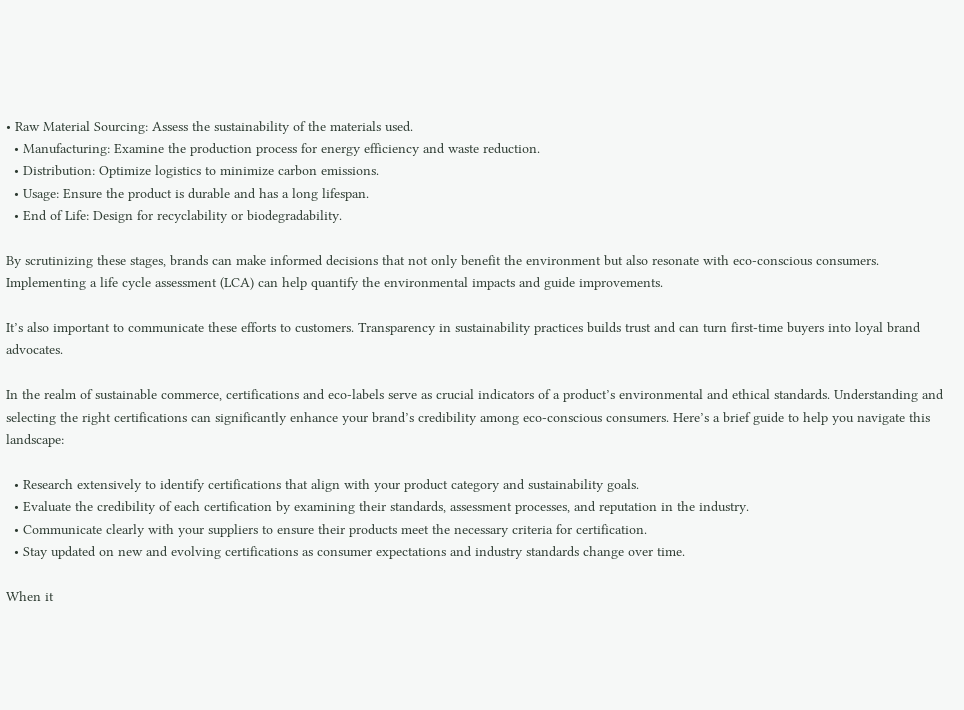• Raw Material Sourcing: Assess the sustainability of the materials used.
  • Manufacturing: Examine the production process for energy efficiency and waste reduction.
  • Distribution: Optimize logistics to minimize carbon emissions.
  • Usage: Ensure the product is durable and has a long lifespan.
  • End of Life: Design for recyclability or biodegradability.

By scrutinizing these stages, brands can make informed decisions that not only benefit the environment but also resonate with eco-conscious consumers. Implementing a life cycle assessment (LCA) can help quantify the environmental impacts and guide improvements.

It’s also important to communicate these efforts to customers. Transparency in sustainability practices builds trust and can turn first-time buyers into loyal brand advocates.

In the realm of sustainable commerce, certifications and eco-labels serve as crucial indicators of a product’s environmental and ethical standards. Understanding and selecting the right certifications can significantly enhance your brand’s credibility among eco-conscious consumers. Here’s a brief guide to help you navigate this landscape:

  • Research extensively to identify certifications that align with your product category and sustainability goals.
  • Evaluate the credibility of each certification by examining their standards, assessment processes, and reputation in the industry.
  • Communicate clearly with your suppliers to ensure their products meet the necessary criteria for certification.
  • Stay updated on new and evolving certifications as consumer expectations and industry standards change over time.

When it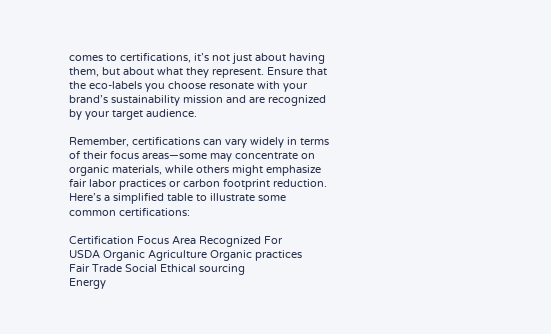comes to certifications, it’s not just about having them, but about what they represent. Ensure that the eco-labels you choose resonate with your brand’s sustainability mission and are recognized by your target audience.

Remember, certifications can vary widely in terms of their focus areas—some may concentrate on organic materials, while others might emphasize fair labor practices or carbon footprint reduction. Here’s a simplified table to illustrate some common certifications:

Certification Focus Area Recognized For
USDA Organic Agriculture Organic practices
Fair Trade Social Ethical sourcing
Energy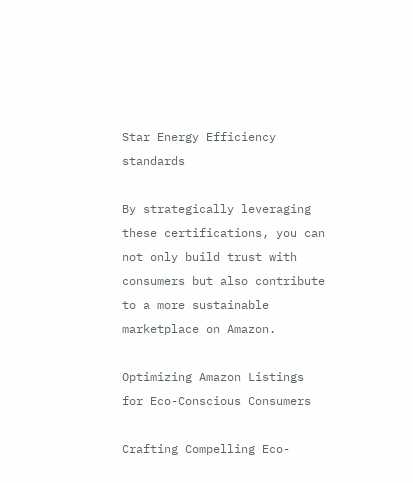Star Energy Efficiency standards

By strategically leveraging these certifications, you can not only build trust with consumers but also contribute to a more sustainable marketplace on Amazon.

Optimizing Amazon Listings for Eco-Conscious Consumers

Crafting Compelling Eco-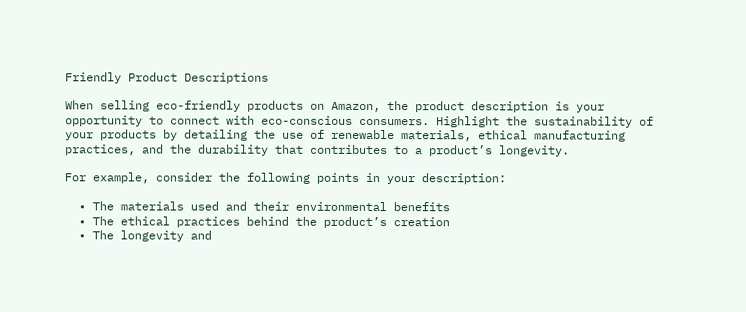Friendly Product Descriptions

When selling eco-friendly products on Amazon, the product description is your opportunity to connect with eco-conscious consumers. Highlight the sustainability of your products by detailing the use of renewable materials, ethical manufacturing practices, and the durability that contributes to a product’s longevity.

For example, consider the following points in your description:

  • The materials used and their environmental benefits
  • The ethical practices behind the product’s creation
  • The longevity and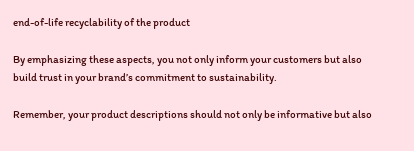end-of-life recyclability of the product

By emphasizing these aspects, you not only inform your customers but also build trust in your brand’s commitment to sustainability.

Remember, your product descriptions should not only be informative but also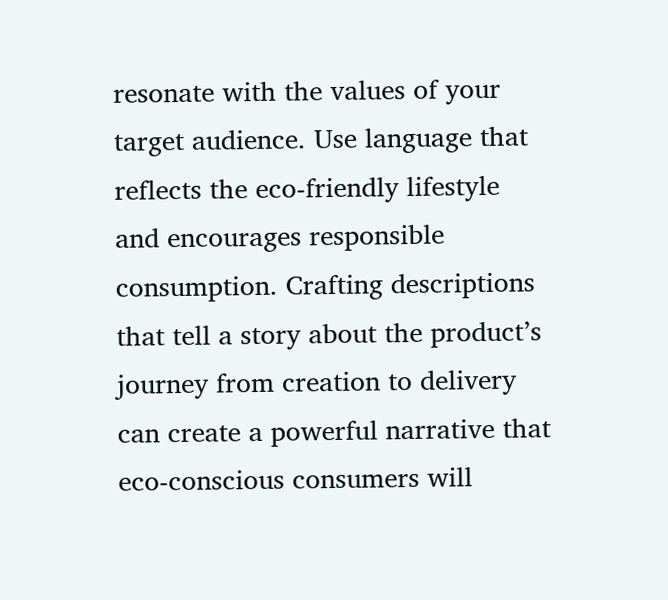resonate with the values of your target audience. Use language that reflects the eco-friendly lifestyle and encourages responsible consumption. Crafting descriptions that tell a story about the product’s journey from creation to delivery can create a powerful narrative that eco-conscious consumers will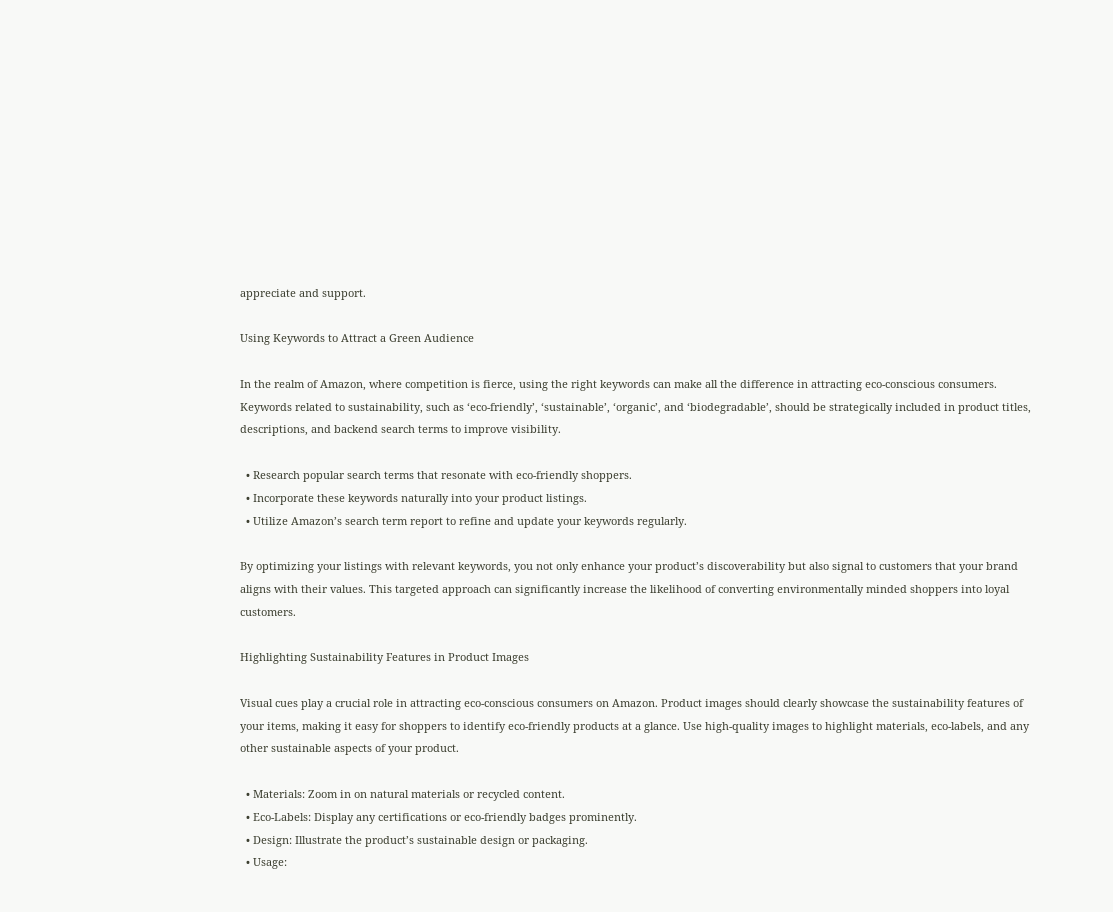appreciate and support.

Using Keywords to Attract a Green Audience

In the realm of Amazon, where competition is fierce, using the right keywords can make all the difference in attracting eco-conscious consumers. Keywords related to sustainability, such as ‘eco-friendly’, ‘sustainable’, ‘organic’, and ‘biodegradable’, should be strategically included in product titles, descriptions, and backend search terms to improve visibility.

  • Research popular search terms that resonate with eco-friendly shoppers.
  • Incorporate these keywords naturally into your product listings.
  • Utilize Amazon’s search term report to refine and update your keywords regularly.

By optimizing your listings with relevant keywords, you not only enhance your product’s discoverability but also signal to customers that your brand aligns with their values. This targeted approach can significantly increase the likelihood of converting environmentally minded shoppers into loyal customers.

Highlighting Sustainability Features in Product Images

Visual cues play a crucial role in attracting eco-conscious consumers on Amazon. Product images should clearly showcase the sustainability features of your items, making it easy for shoppers to identify eco-friendly products at a glance. Use high-quality images to highlight materials, eco-labels, and any other sustainable aspects of your product.

  • Materials: Zoom in on natural materials or recycled content.
  • Eco-Labels: Display any certifications or eco-friendly badges prominently.
  • Design: Illustrate the product’s sustainable design or packaging.
  • Usage: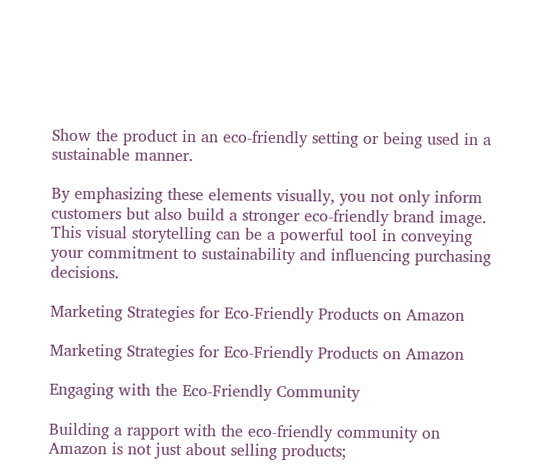Show the product in an eco-friendly setting or being used in a sustainable manner.

By emphasizing these elements visually, you not only inform customers but also build a stronger eco-friendly brand image. This visual storytelling can be a powerful tool in conveying your commitment to sustainability and influencing purchasing decisions.

Marketing Strategies for Eco-Friendly Products on Amazon

Marketing Strategies for Eco-Friendly Products on Amazon

Engaging with the Eco-Friendly Community

Building a rapport with the eco-friendly community on Amazon is not just about selling products;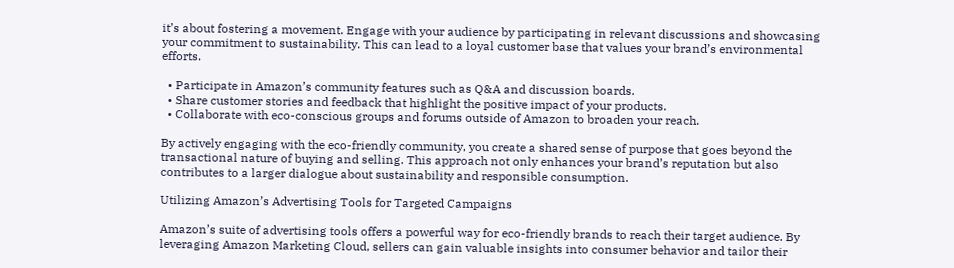it’s about fostering a movement. Engage with your audience by participating in relevant discussions and showcasing your commitment to sustainability. This can lead to a loyal customer base that values your brand’s environmental efforts.

  • Participate in Amazon’s community features such as Q&A and discussion boards.
  • Share customer stories and feedback that highlight the positive impact of your products.
  • Collaborate with eco-conscious groups and forums outside of Amazon to broaden your reach.

By actively engaging with the eco-friendly community, you create a shared sense of purpose that goes beyond the transactional nature of buying and selling. This approach not only enhances your brand’s reputation but also contributes to a larger dialogue about sustainability and responsible consumption.

Utilizing Amazon’s Advertising Tools for Targeted Campaigns

Amazon’s suite of advertising tools offers a powerful way for eco-friendly brands to reach their target audience. By leveraging Amazon Marketing Cloud, sellers can gain valuable insights into consumer behavior and tailor their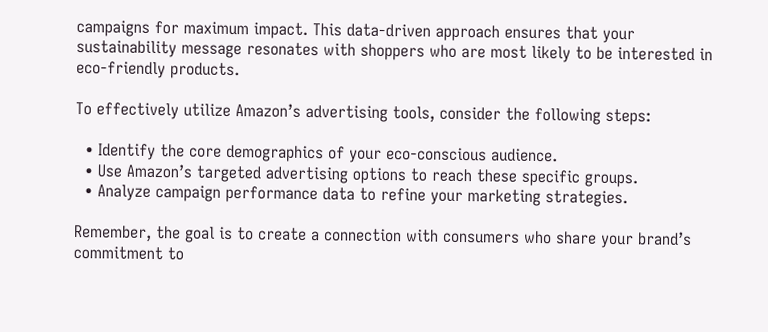campaigns for maximum impact. This data-driven approach ensures that your sustainability message resonates with shoppers who are most likely to be interested in eco-friendly products.

To effectively utilize Amazon’s advertising tools, consider the following steps:

  • Identify the core demographics of your eco-conscious audience.
  • Use Amazon’s targeted advertising options to reach these specific groups.
  • Analyze campaign performance data to refine your marketing strategies.

Remember, the goal is to create a connection with consumers who share your brand’s commitment to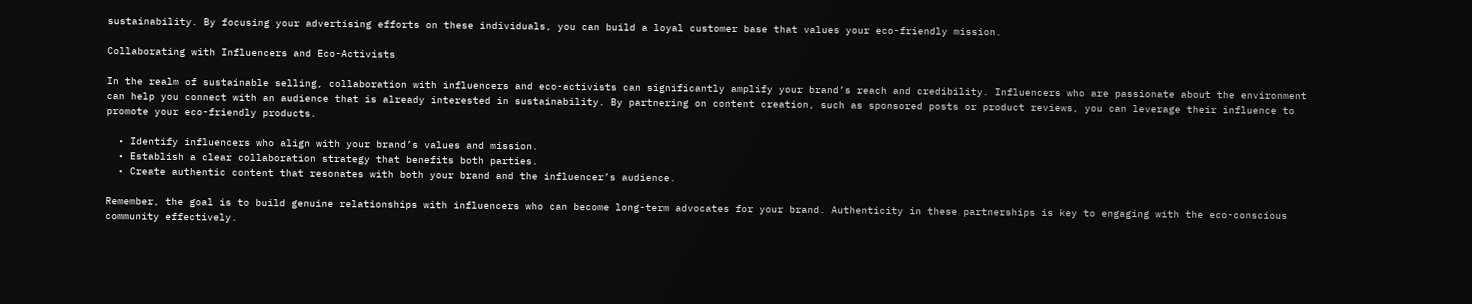sustainability. By focusing your advertising efforts on these individuals, you can build a loyal customer base that values your eco-friendly mission.

Collaborating with Influencers and Eco-Activists

In the realm of sustainable selling, collaboration with influencers and eco-activists can significantly amplify your brand’s reach and credibility. Influencers who are passionate about the environment can help you connect with an audience that is already interested in sustainability. By partnering on content creation, such as sponsored posts or product reviews, you can leverage their influence to promote your eco-friendly products.

  • Identify influencers who align with your brand’s values and mission.
  • Establish a clear collaboration strategy that benefits both parties.
  • Create authentic content that resonates with both your brand and the influencer’s audience.

Remember, the goal is to build genuine relationships with influencers who can become long-term advocates for your brand. Authenticity in these partnerships is key to engaging with the eco-conscious community effectively.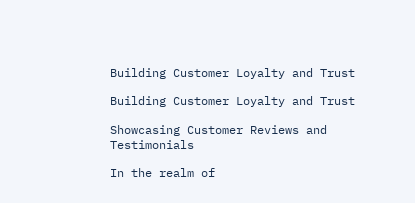Building Customer Loyalty and Trust

Building Customer Loyalty and Trust

Showcasing Customer Reviews and Testimonials

In the realm of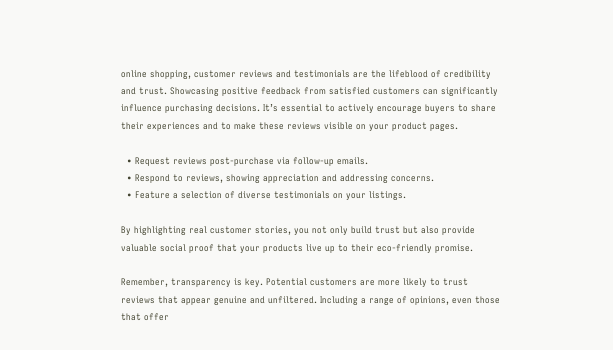online shopping, customer reviews and testimonials are the lifeblood of credibility and trust. Showcasing positive feedback from satisfied customers can significantly influence purchasing decisions. It’s essential to actively encourage buyers to share their experiences and to make these reviews visible on your product pages.

  • Request reviews post-purchase via follow-up emails.
  • Respond to reviews, showing appreciation and addressing concerns.
  • Feature a selection of diverse testimonials on your listings.

By highlighting real customer stories, you not only build trust but also provide valuable social proof that your products live up to their eco-friendly promise.

Remember, transparency is key. Potential customers are more likely to trust reviews that appear genuine and unfiltered. Including a range of opinions, even those that offer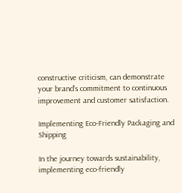constructive criticism, can demonstrate your brand’s commitment to continuous improvement and customer satisfaction.

Implementing Eco-Friendly Packaging and Shipping

In the journey towards sustainability, implementing eco-friendly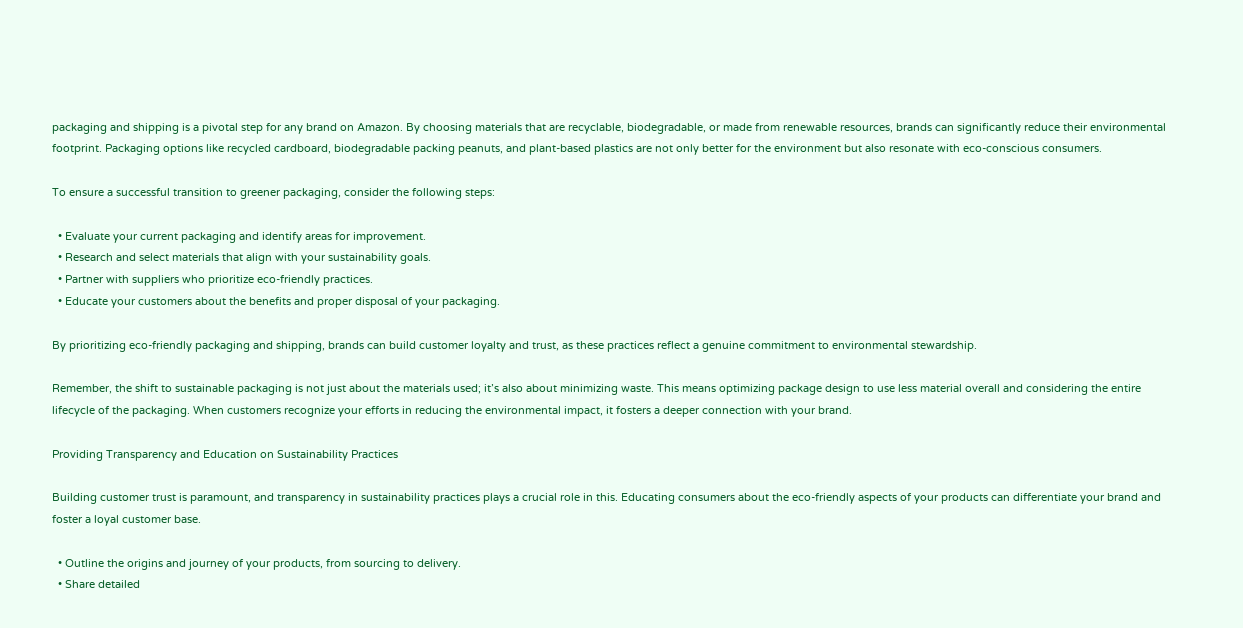packaging and shipping is a pivotal step for any brand on Amazon. By choosing materials that are recyclable, biodegradable, or made from renewable resources, brands can significantly reduce their environmental footprint. Packaging options like recycled cardboard, biodegradable packing peanuts, and plant-based plastics are not only better for the environment but also resonate with eco-conscious consumers.

To ensure a successful transition to greener packaging, consider the following steps:

  • Evaluate your current packaging and identify areas for improvement.
  • Research and select materials that align with your sustainability goals.
  • Partner with suppliers who prioritize eco-friendly practices.
  • Educate your customers about the benefits and proper disposal of your packaging.

By prioritizing eco-friendly packaging and shipping, brands can build customer loyalty and trust, as these practices reflect a genuine commitment to environmental stewardship.

Remember, the shift to sustainable packaging is not just about the materials used; it’s also about minimizing waste. This means optimizing package design to use less material overall and considering the entire lifecycle of the packaging. When customers recognize your efforts in reducing the environmental impact, it fosters a deeper connection with your brand.

Providing Transparency and Education on Sustainability Practices

Building customer trust is paramount, and transparency in sustainability practices plays a crucial role in this. Educating consumers about the eco-friendly aspects of your products can differentiate your brand and foster a loyal customer base.

  • Outline the origins and journey of your products, from sourcing to delivery.
  • Share detailed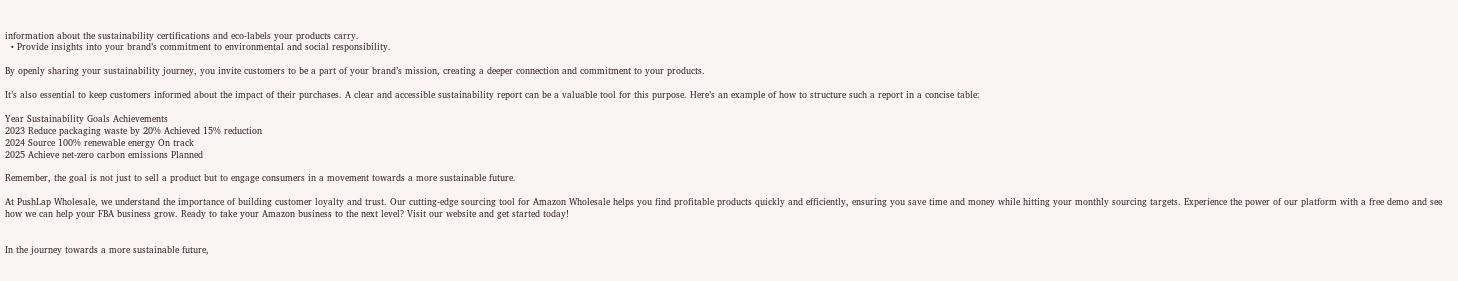information about the sustainability certifications and eco-labels your products carry.
  • Provide insights into your brand’s commitment to environmental and social responsibility.

By openly sharing your sustainability journey, you invite customers to be a part of your brand’s mission, creating a deeper connection and commitment to your products.

It’s also essential to keep customers informed about the impact of their purchases. A clear and accessible sustainability report can be a valuable tool for this purpose. Here’s an example of how to structure such a report in a concise table:

Year Sustainability Goals Achievements
2023 Reduce packaging waste by 20% Achieved 15% reduction
2024 Source 100% renewable energy On track
2025 Achieve net-zero carbon emissions Planned

Remember, the goal is not just to sell a product but to engage consumers in a movement towards a more sustainable future.

At PushLap Wholesale, we understand the importance of building customer loyalty and trust. Our cutting-edge sourcing tool for Amazon Wholesale helps you find profitable products quickly and efficiently, ensuring you save time and money while hitting your monthly sourcing targets. Experience the power of our platform with a free demo and see how we can help your FBA business grow. Ready to take your Amazon business to the next level? Visit our website and get started today!


In the journey towards a more sustainable future,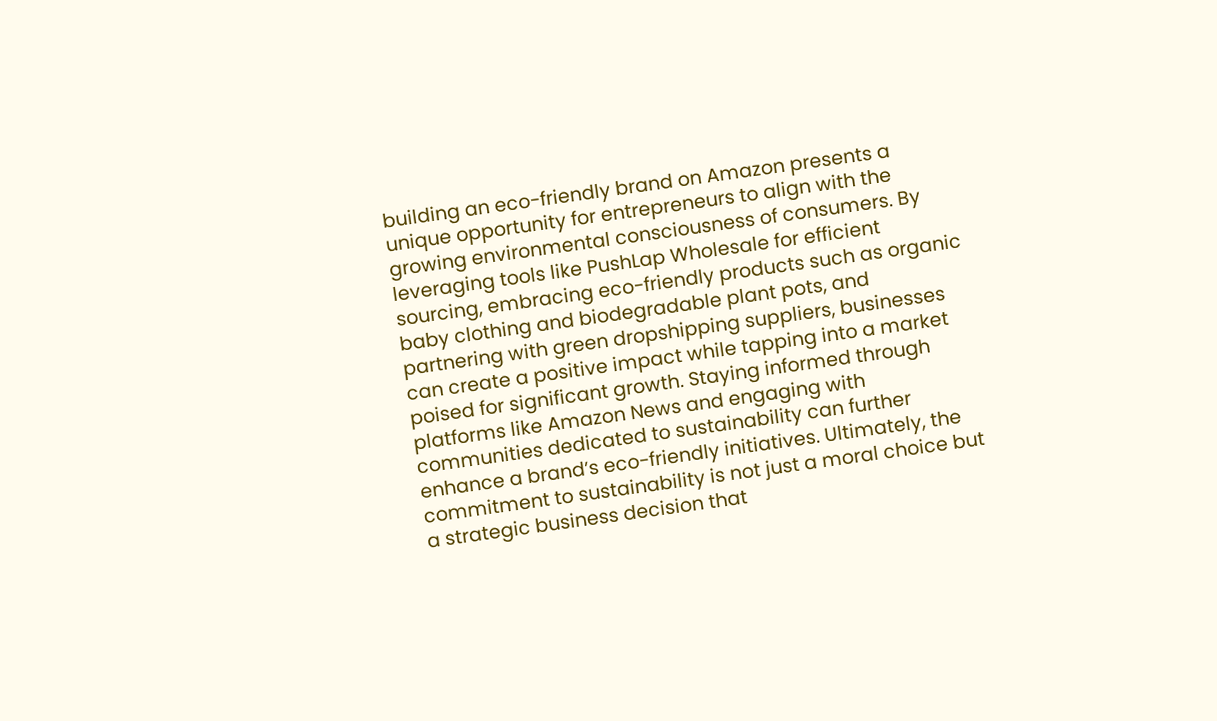building an eco-friendly brand on Amazon presents a unique opportunity for entrepreneurs to align with the growing environmental consciousness of consumers. By leveraging tools like PushLap Wholesale for efficient sourcing, embracing eco-friendly products such as organic baby clothing and biodegradable plant pots, and partnering with green dropshipping suppliers, businesses can create a positive impact while tapping into a market poised for significant growth. Staying informed through platforms like Amazon News and engaging with communities dedicated to sustainability can further enhance a brand’s eco-friendly initiatives. Ultimately, the commitment to sustainability is not just a moral choice but a strategic business decision that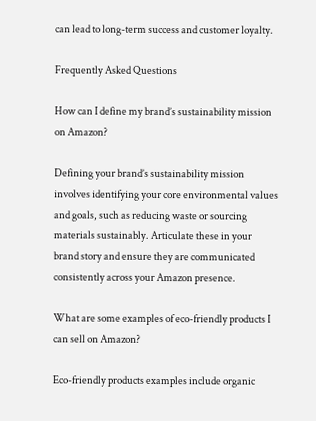can lead to long-term success and customer loyalty.

Frequently Asked Questions

How can I define my brand’s sustainability mission on Amazon?

Defining your brand’s sustainability mission involves identifying your core environmental values and goals, such as reducing waste or sourcing materials sustainably. Articulate these in your brand story and ensure they are communicated consistently across your Amazon presence.

What are some examples of eco-friendly products I can sell on Amazon?

Eco-friendly products examples include organic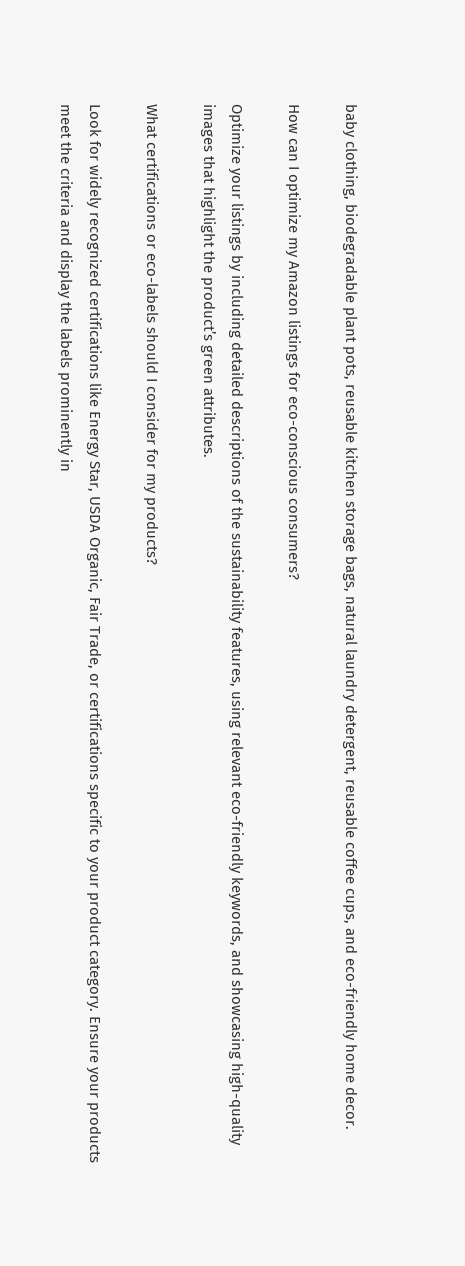baby clothing, biodegradable plant pots, reusable kitchen storage bags, natural laundry detergent, reusable coffee cups, and eco-friendly home decor.

How can I optimize my Amazon listings for eco-conscious consumers?

Optimize your listings by including detailed descriptions of the sustainability features, using relevant eco-friendly keywords, and showcasing high-quality images that highlight the product’s green attributes.

What certifications or eco-labels should I consider for my products?

Look for widely recognized certifications like Energy Star, USDA Organic, Fair Trade, or certifications specific to your product category. Ensure your products meet the criteria and display the labels prominently in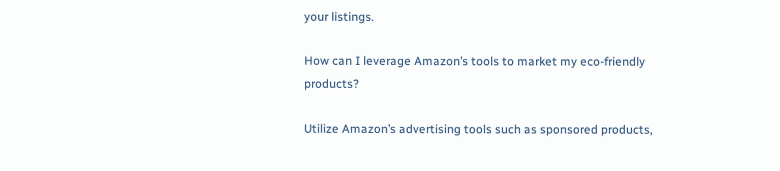your listings.

How can I leverage Amazon’s tools to market my eco-friendly products?

Utilize Amazon’s advertising tools such as sponsored products,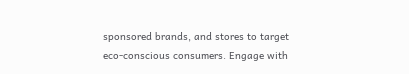sponsored brands, and stores to target eco-conscious consumers. Engage with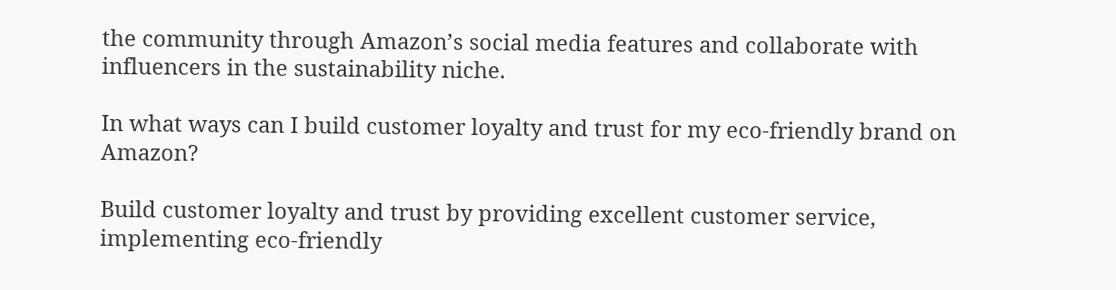the community through Amazon’s social media features and collaborate with influencers in the sustainability niche.

In what ways can I build customer loyalty and trust for my eco-friendly brand on Amazon?

Build customer loyalty and trust by providing excellent customer service, implementing eco-friendly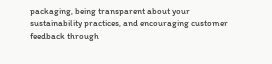packaging, being transparent about your sustainability practices, and encouraging customer feedback through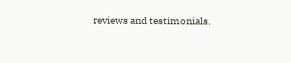reviews and testimonials.